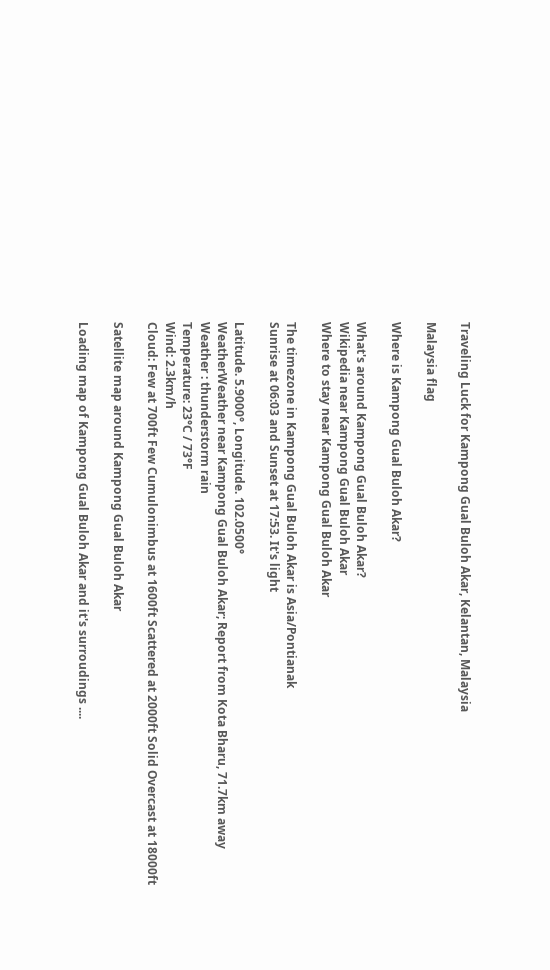Traveling Luck for Kampong Gual Buloh Akar, Kelantan, Malaysia

Malaysia flag

Where is Kampong Gual Buloh Akar?

What's around Kampong Gual Buloh Akar?
Wikipedia near Kampong Gual Buloh Akar
Where to stay near Kampong Gual Buloh Akar

The timezone in Kampong Gual Buloh Akar is Asia/Pontianak
Sunrise at 06:03 and Sunset at 17:53. It's light

Latitude. 5.9000°, Longitude. 102.0500°
WeatherWeather near Kampong Gual Buloh Akar; Report from Kota Bharu, 71.7km away
Weather : thunderstorm rain
Temperature: 23°C / 73°F
Wind: 2.3km/h
Cloud: Few at 700ft Few Cumulonimbus at 1600ft Scattered at 2000ft Solid Overcast at 18000ft

Satellite map around Kampong Gual Buloh Akar

Loading map of Kampong Gual Buloh Akar and it's surroudings ....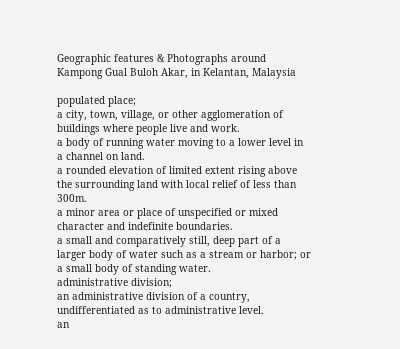Geographic features & Photographs around Kampong Gual Buloh Akar, in Kelantan, Malaysia

populated place;
a city, town, village, or other agglomeration of buildings where people live and work.
a body of running water moving to a lower level in a channel on land.
a rounded elevation of limited extent rising above the surrounding land with local relief of less than 300m.
a minor area or place of unspecified or mixed character and indefinite boundaries.
a small and comparatively still, deep part of a larger body of water such as a stream or harbor; or a small body of standing water.
administrative division;
an administrative division of a country, undifferentiated as to administrative level.
an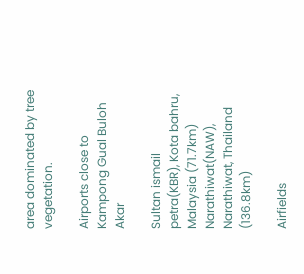area dominated by tree vegetation.

Airports close to Kampong Gual Buloh Akar

Sultan ismail petra(KBR), Kota bahru, Malaysia (71.7km)
Narathiwat(NAW), Narathiwat, Thailand (136.8km)

Airfields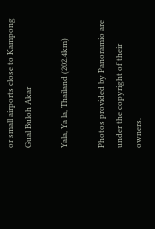or small airports close to Kampong Gual Buloh Akar

Yala, Ya la, Thailand (202.4km)

Photos provided by Panoramio are under the copyright of their owners.